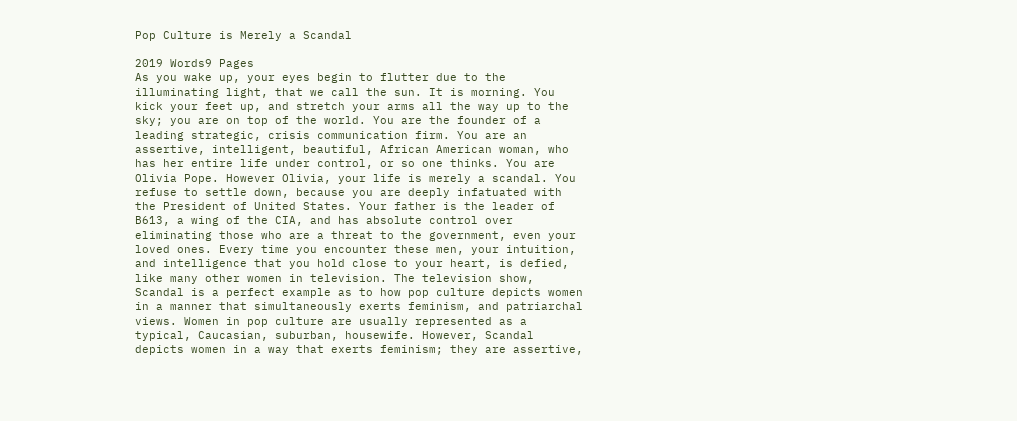Pop Culture is Merely a Scandal

2019 Words9 Pages
As you wake up, your eyes begin to flutter due to the illuminating light, that we call the sun. It is morning. You kick your feet up, and stretch your arms all the way up to the sky; you are on top of the world. You are the founder of a leading strategic, crisis communication firm. You are an assertive, intelligent, beautiful, African American woman, who has her entire life under control, or so one thinks. You are Olivia Pope. However Olivia, your life is merely a scandal. You refuse to settle down, because you are deeply infatuated with the President of United States. Your father is the leader of B613, a wing of the CIA, and has absolute control over eliminating those who are a threat to the government, even your loved ones. Every time you encounter these men, your intuition, and intelligence that you hold close to your heart, is defied, like many other women in television. The television show, Scandal is a perfect example as to how pop culture depicts women in a manner that simultaneously exerts feminism, and patriarchal views. Women in pop culture are usually represented as a typical, Caucasian, suburban, housewife. However, Scandal depicts women in a way that exerts feminism; they are assertive,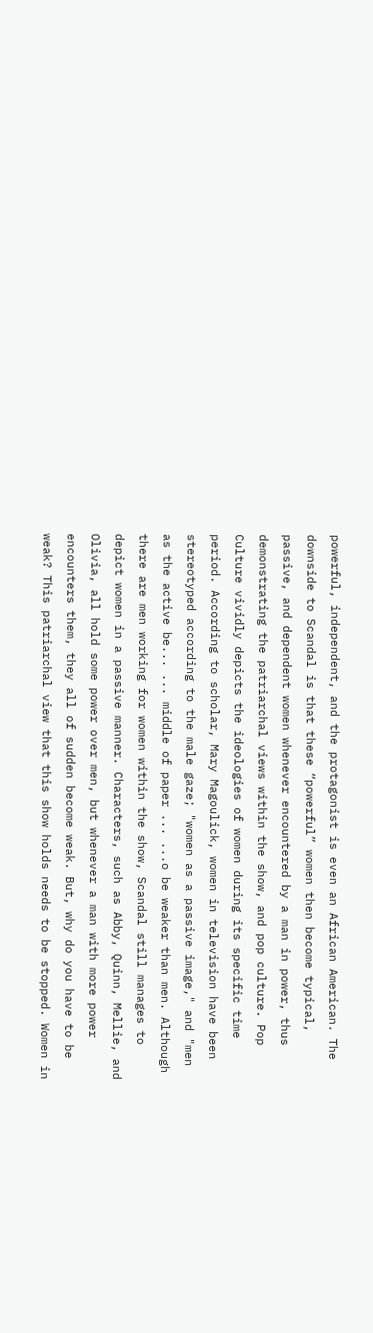powerful, independent, and the protagonist is even an African American. The downside to Scandal is that these “powerful” women then become typical, passive, and dependent women whenever encountered by a man in power, thus demonstrating the patriarchal views within the show, and pop culture. Pop Culture vividly depicts the ideologies of women during its specific time period. According to scholar, Mary Magoulick, women in television have been stereotyped according to the male gaze; "women as a passive image," and "men as the active be... ... middle of paper ... ...o be weaker than men. Although there are men working for women within the show, Scandal still manages to depict women in a passive manner. Characters, such as Abby, Quinn, Mellie, and Olivia, all hold some power over men, but whenever a man with more power encounters them, they all of sudden become weak. But, why do you have to be weak? This patriarchal view that this show holds needs to be stopped. Women in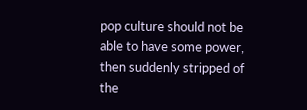pop culture should not be able to have some power, then suddenly stripped of the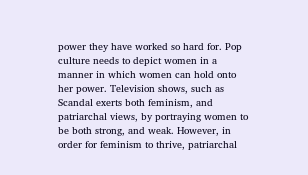power they have worked so hard for. Pop culture needs to depict women in a manner in which women can hold onto her power. Television shows, such as Scandal exerts both feminism, and patriarchal views, by portraying women to be both strong, and weak. However, in order for feminism to thrive, patriarchal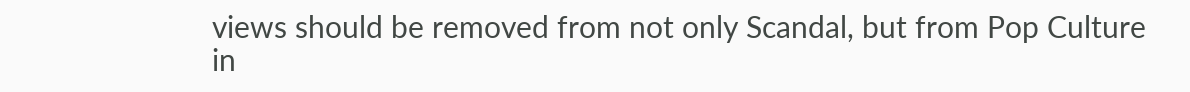views should be removed from not only Scandal, but from Pop Culture in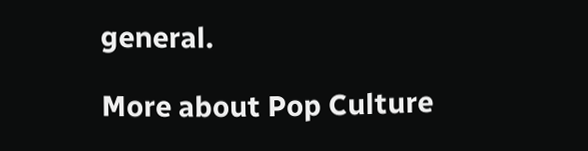general.

More about Pop Culture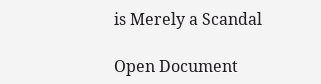is Merely a Scandal

Open Document